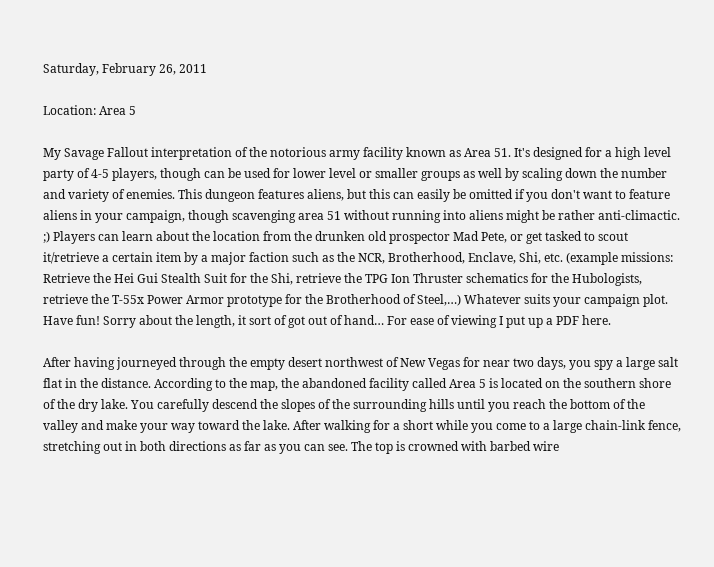Saturday, February 26, 2011

Location: Area 5

My Savage Fallout interpretation of the notorious army facility known as Area 51. It's designed for a high level party of 4-5 players, though can be used for lower level or smaller groups as well by scaling down the number and variety of enemies. This dungeon features aliens, but this can easily be omitted if you don't want to feature aliens in your campaign, though scavenging area 51 without running into aliens might be rather anti-climactic. ;) Players can learn about the location from the drunken old prospector Mad Pete, or get tasked to scout it/retrieve a certain item by a major faction such as the NCR, Brotherhood, Enclave, Shi, etc. (example missions: Retrieve the Hei Gui Stealth Suit for the Shi, retrieve the TPG Ion Thruster schematics for the Hubologists, retrieve the T-55x Power Armor prototype for the Brotherhood of Steel,…) Whatever suits your campaign plot. Have fun! Sorry about the length, it sort of got out of hand… For ease of viewing I put up a PDF here.

After having journeyed through the empty desert northwest of New Vegas for near two days, you spy a large salt flat in the distance. According to the map, the abandoned facility called Area 5 is located on the southern shore of the dry lake. You carefully descend the slopes of the surrounding hills until you reach the bottom of the valley and make your way toward the lake. After walking for a short while you come to a large chain-link fence, stretching out in both directions as far as you can see. The top is crowned with barbed wire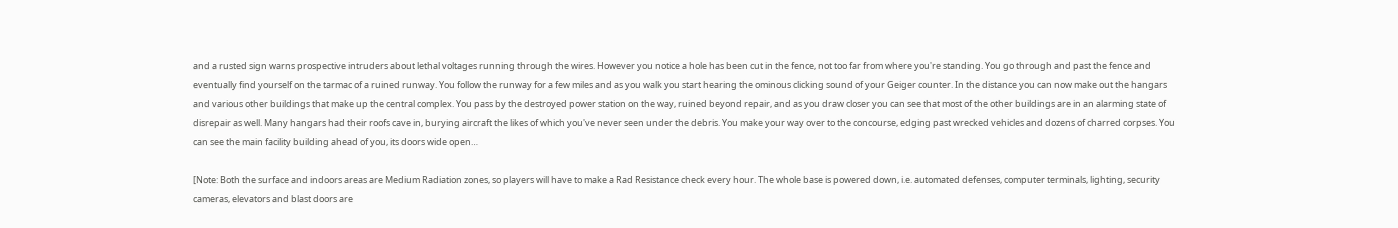and a rusted sign warns prospective intruders about lethal voltages running through the wires. However you notice a hole has been cut in the fence, not too far from where you're standing. You go through and past the fence and eventually find yourself on the tarmac of a ruined runway. You follow the runway for a few miles and as you walk you start hearing the ominous clicking sound of your Geiger counter. In the distance you can now make out the hangars and various other buildings that make up the central complex. You pass by the destroyed power station on the way, ruined beyond repair, and as you draw closer you can see that most of the other buildings are in an alarming state of disrepair as well. Many hangars had their roofs cave in, burying aircraft the likes of which you've never seen under the debris. You make your way over to the concourse, edging past wrecked vehicles and dozens of charred corpses. You can see the main facility building ahead of you, its doors wide open…

[Note: Both the surface and indoors areas are Medium Radiation zones, so players will have to make a Rad Resistance check every hour. The whole base is powered down, i.e. automated defenses, computer terminals, lighting, security cameras, elevators and blast doors are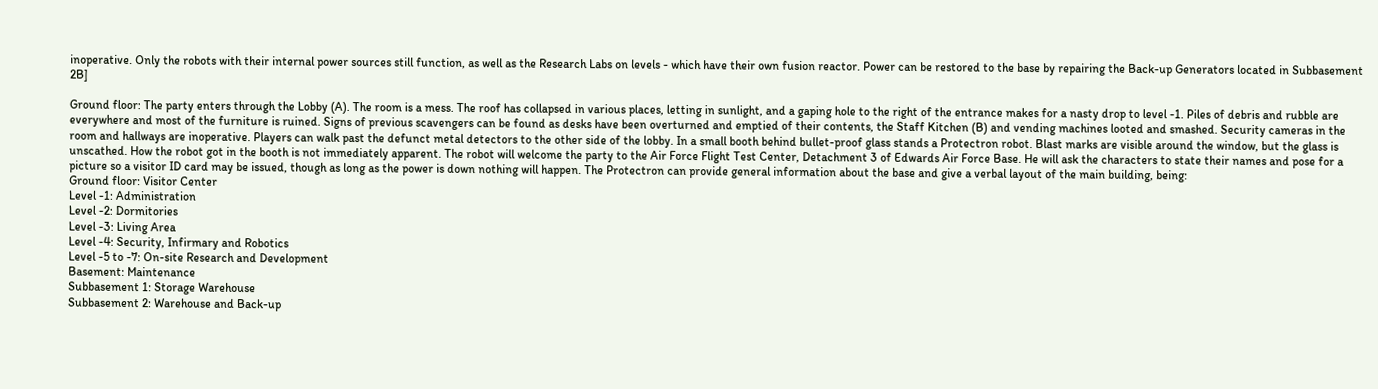inoperative. Only the robots with their internal power sources still function, as well as the Research Labs on levels - which have their own fusion reactor. Power can be restored to the base by repairing the Back-up Generators located in Subbasement 2B]

Ground floor: The party enters through the Lobby (A). The room is a mess. The roof has collapsed in various places, letting in sunlight, and a gaping hole to the right of the entrance makes for a nasty drop to level -1. Piles of debris and rubble are everywhere and most of the furniture is ruined. Signs of previous scavengers can be found as desks have been overturned and emptied of their contents, the Staff Kitchen (B) and vending machines looted and smashed. Security cameras in the room and hallways are inoperative. Players can walk past the defunct metal detectors to the other side of the lobby. In a small booth behind bullet-proof glass stands a Protectron robot. Blast marks are visible around the window, but the glass is unscathed. How the robot got in the booth is not immediately apparent. The robot will welcome the party to the Air Force Flight Test Center, Detachment 3 of Edwards Air Force Base. He will ask the characters to state their names and pose for a picture so a visitor ID card may be issued, though as long as the power is down nothing will happen. The Protectron can provide general information about the base and give a verbal layout of the main building, being:
Ground floor: Visitor Center
Level -1: Administration
Level -2: Dormitories
Level -3: Living Area
Level -4: Security, Infirmary and Robotics
Level -5 to -7: On-site Research and Development
Basement: Maintenance
Subbasement 1: Storage Warehouse
Subbasement 2: Warehouse and Back-up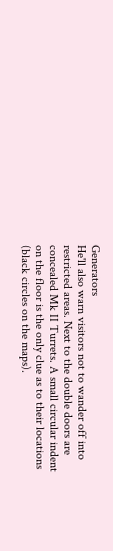Generators
He'll also warn visitors not to wander off into restricted areas. Next to the double doors are concealed Mk II Turrets. A small circular indent on the floor is the only clue as to their locations (black circles on the maps).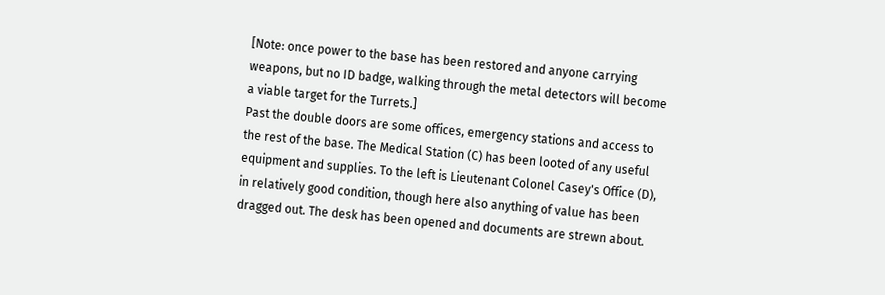[Note: once power to the base has been restored and anyone carrying weapons, but no ID badge, walking through the metal detectors will become a viable target for the Turrets.]
Past the double doors are some offices, emergency stations and access to the rest of the base. The Medical Station (C) has been looted of any useful equipment and supplies. To the left is Lieutenant Colonel Casey's Office (D), in relatively good condition, though here also anything of value has been dragged out. The desk has been opened and documents are strewn about.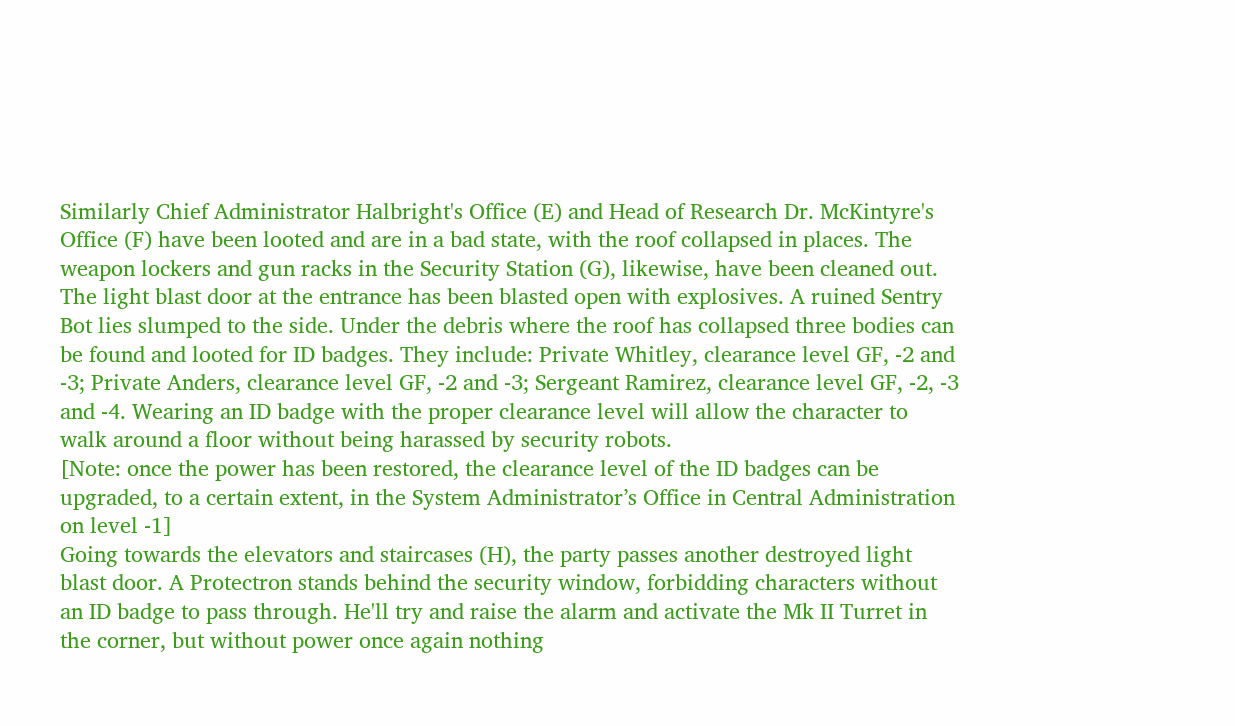Similarly Chief Administrator Halbright's Office (E) and Head of Research Dr. McKintyre's Office (F) have been looted and are in a bad state, with the roof collapsed in places. The weapon lockers and gun racks in the Security Station (G), likewise, have been cleaned out. The light blast door at the entrance has been blasted open with explosives. A ruined Sentry Bot lies slumped to the side. Under the debris where the roof has collapsed three bodies can be found and looted for ID badges. They include: Private Whitley, clearance level GF, -2 and -3; Private Anders, clearance level GF, -2 and -3; Sergeant Ramirez, clearance level GF, -2, -3 and -4. Wearing an ID badge with the proper clearance level will allow the character to walk around a floor without being harassed by security robots.
[Note: once the power has been restored, the clearance level of the ID badges can be upgraded, to a certain extent, in the System Administrator’s Office in Central Administration on level -1]
Going towards the elevators and staircases (H), the party passes another destroyed light blast door. A Protectron stands behind the security window, forbidding characters without an ID badge to pass through. He'll try and raise the alarm and activate the Mk II Turret in the corner, but without power once again nothing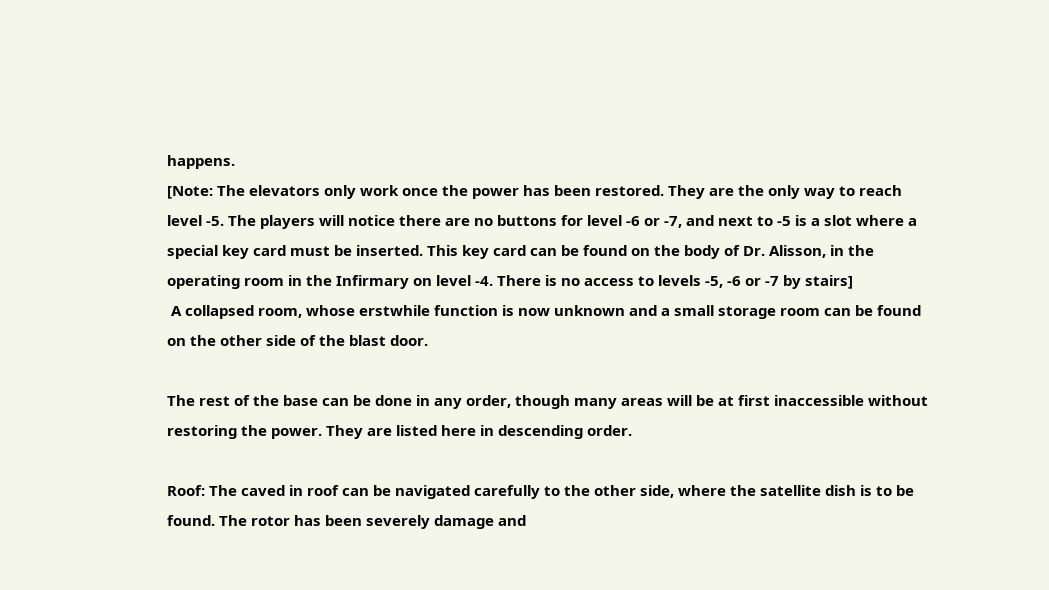happens.
[Note: The elevators only work once the power has been restored. They are the only way to reach level -5. The players will notice there are no buttons for level -6 or -7, and next to -5 is a slot where a special key card must be inserted. This key card can be found on the body of Dr. Alisson, in the operating room in the Infirmary on level -4. There is no access to levels -5, -6 or -7 by stairs]
 A collapsed room, whose erstwhile function is now unknown and a small storage room can be found on the other side of the blast door.

The rest of the base can be done in any order, though many areas will be at first inaccessible without restoring the power. They are listed here in descending order.

Roof: The caved in roof can be navigated carefully to the other side, where the satellite dish is to be found. The rotor has been severely damage and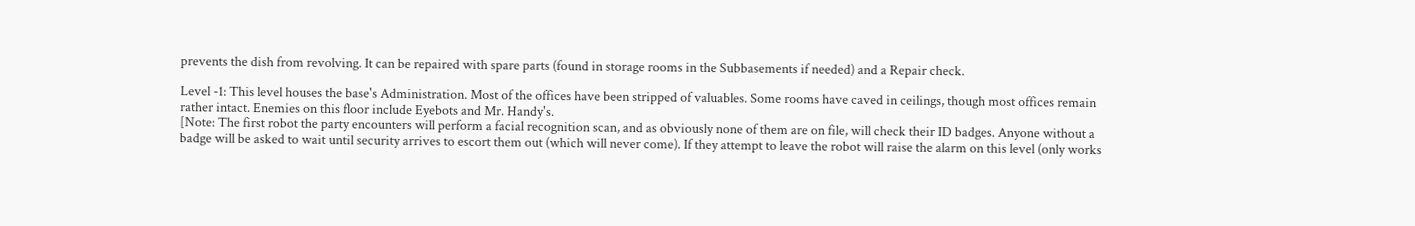prevents the dish from revolving. It can be repaired with spare parts (found in storage rooms in the Subbasements if needed) and a Repair check.

Level -1: This level houses the base's Administration. Most of the offices have been stripped of valuables. Some rooms have caved in ceilings, though most offices remain rather intact. Enemies on this floor include Eyebots and Mr. Handy's.
[Note: The first robot the party encounters will perform a facial recognition scan, and as obviously none of them are on file, will check their ID badges. Anyone without a badge will be asked to wait until security arrives to escort them out (which will never come). If they attempt to leave the robot will raise the alarm on this level (only works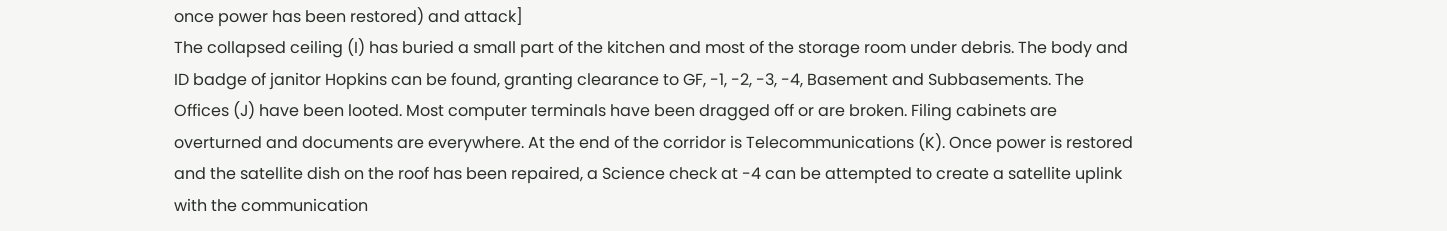once power has been restored) and attack]
The collapsed ceiling (I) has buried a small part of the kitchen and most of the storage room under debris. The body and ID badge of janitor Hopkins can be found, granting clearance to GF, -1, -2, -3, -4, Basement and Subbasements. The Offices (J) have been looted. Most computer terminals have been dragged off or are broken. Filing cabinets are overturned and documents are everywhere. At the end of the corridor is Telecommunications (K). Once power is restored and the satellite dish on the roof has been repaired, a Science check at -4 can be attempted to create a satellite uplink with the communication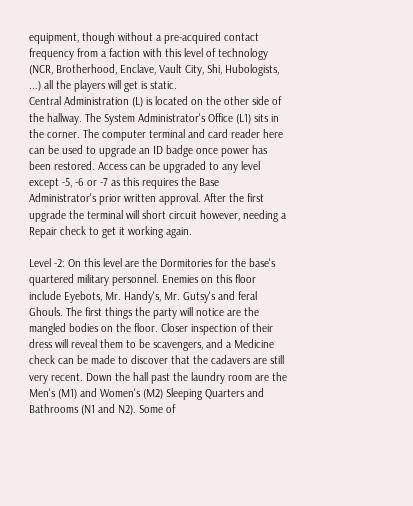equipment, though without a pre-acquired contact frequency from a faction with this level of technology (NCR, Brotherhood, Enclave, Vault City, Shi, Hubologists, ...) all the players will get is static.
Central Administration (L) is located on the other side of the hallway. The System Administrator's Office (L1) sits in the corner. The computer terminal and card reader here can be used to upgrade an ID badge once power has been restored. Access can be upgraded to any level except -5, -6 or -7 as this requires the Base Administrator's prior written approval. After the first upgrade the terminal will short circuit however, needing a Repair check to get it working again.

Level -2: On this level are the Dormitories for the base's quartered military personnel. Enemies on this floor include Eyebots, Mr. Handy's, Mr. Gutsy's and feral Ghouls. The first things the party will notice are the mangled bodies on the floor. Closer inspection of their dress will reveal them to be scavengers, and a Medicine check can be made to discover that the cadavers are still very recent. Down the hall past the laundry room are the Men's (M1) and Women's (M2) Sleeping Quarters and Bathrooms (N1 and N2). Some of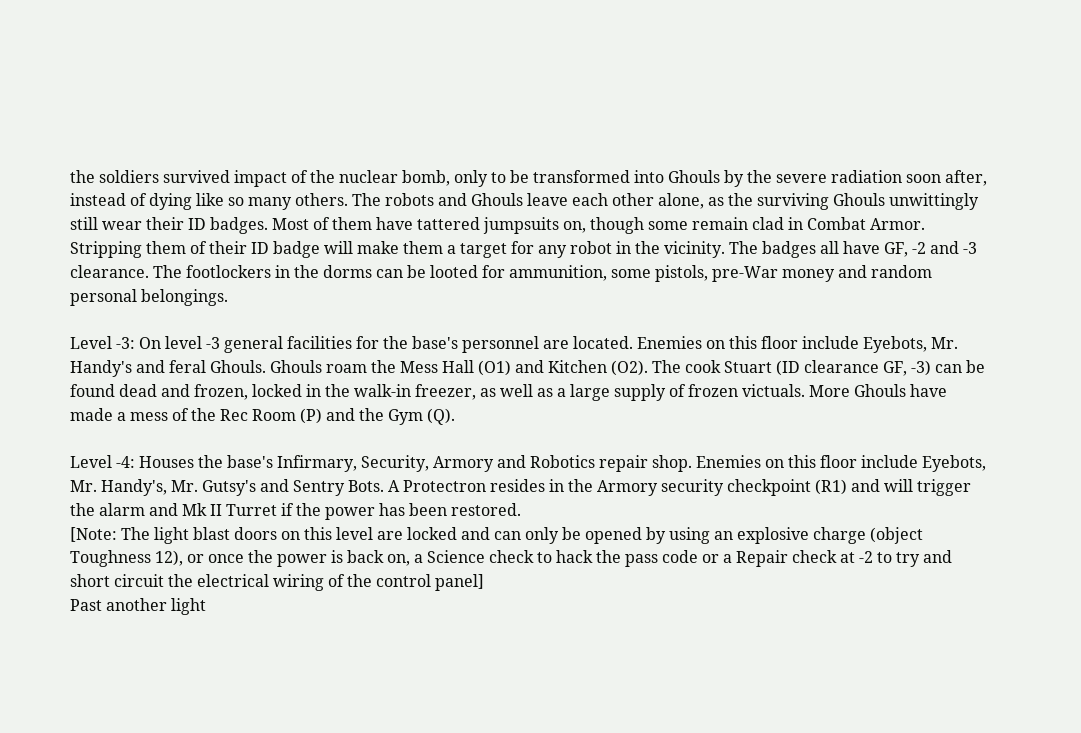the soldiers survived impact of the nuclear bomb, only to be transformed into Ghouls by the severe radiation soon after, instead of dying like so many others. The robots and Ghouls leave each other alone, as the surviving Ghouls unwittingly still wear their ID badges. Most of them have tattered jumpsuits on, though some remain clad in Combat Armor. Stripping them of their ID badge will make them a target for any robot in the vicinity. The badges all have GF, -2 and -3 clearance. The footlockers in the dorms can be looted for ammunition, some pistols, pre-War money and random personal belongings.

Level -3: On level -3 general facilities for the base's personnel are located. Enemies on this floor include Eyebots, Mr. Handy's and feral Ghouls. Ghouls roam the Mess Hall (O1) and Kitchen (O2). The cook Stuart (ID clearance GF, -3) can be found dead and frozen, locked in the walk-in freezer, as well as a large supply of frozen victuals. More Ghouls have made a mess of the Rec Room (P) and the Gym (Q).

Level -4: Houses the base's Infirmary, Security, Armory and Robotics repair shop. Enemies on this floor include Eyebots, Mr. Handy's, Mr. Gutsy's and Sentry Bots. A Protectron resides in the Armory security checkpoint (R1) and will trigger the alarm and Mk II Turret if the power has been restored.
[Note: The light blast doors on this level are locked and can only be opened by using an explosive charge (object Toughness 12), or once the power is back on, a Science check to hack the pass code or a Repair check at -2 to try and short circuit the electrical wiring of the control panel]
Past another light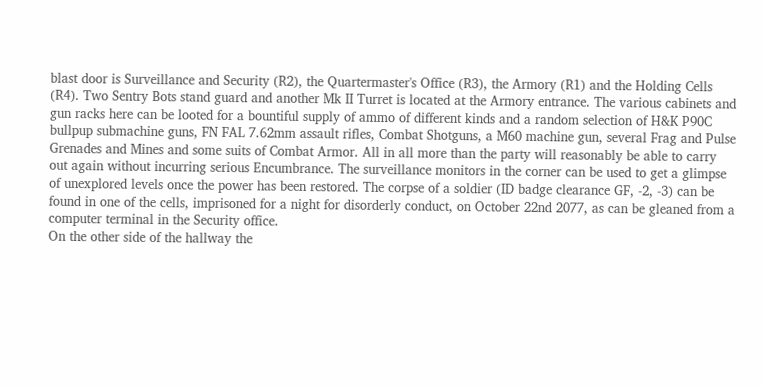blast door is Surveillance and Security (R2), the Quartermaster's Office (R3), the Armory (R1) and the Holding Cells (R4). Two Sentry Bots stand guard and another Mk II Turret is located at the Armory entrance. The various cabinets and gun racks here can be looted for a bountiful supply of ammo of different kinds and a random selection of H&K P90C bullpup submachine guns, FN FAL 7.62mm assault rifles, Combat Shotguns, a M60 machine gun, several Frag and Pulse Grenades and Mines and some suits of Combat Armor. All in all more than the party will reasonably be able to carry out again without incurring serious Encumbrance. The surveillance monitors in the corner can be used to get a glimpse of unexplored levels once the power has been restored. The corpse of a soldier (ID badge clearance GF, -2, -3) can be found in one of the cells, imprisoned for a night for disorderly conduct, on October 22nd 2077, as can be gleaned from a computer terminal in the Security office.
On the other side of the hallway the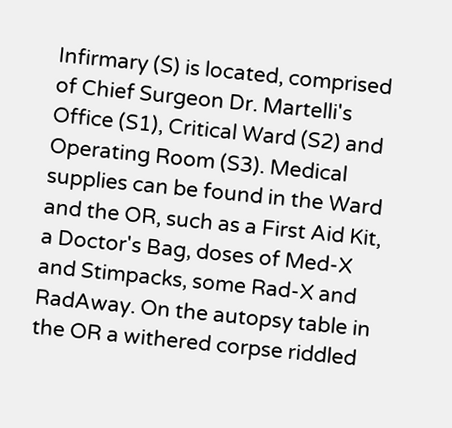Infirmary (S) is located, comprised of Chief Surgeon Dr. Martelli's Office (S1), Critical Ward (S2) and Operating Room (S3). Medical supplies can be found in the Ward and the OR, such as a First Aid Kit, a Doctor's Bag, doses of Med-X and Stimpacks, some Rad-X and RadAway. On the autopsy table in the OR a withered corpse riddled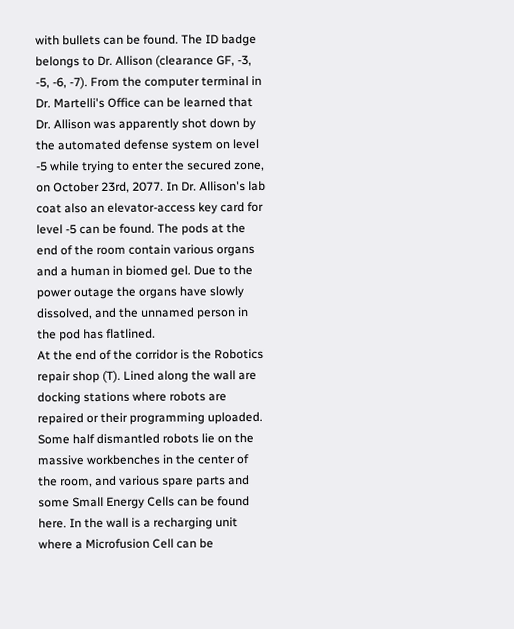with bullets can be found. The ID badge belongs to Dr. Allison (clearance GF, -3, -5, -6, -7). From the computer terminal in Dr. Martelli's Office can be learned that Dr. Allison was apparently shot down by the automated defense system on level -5 while trying to enter the secured zone, on October 23rd, 2077. In Dr. Allison's lab coat also an elevator-access key card for level -5 can be found. The pods at the end of the room contain various organs and a human in biomed gel. Due to the power outage the organs have slowly dissolved, and the unnamed person in the pod has flatlined.
At the end of the corridor is the Robotics repair shop (T). Lined along the wall are docking stations where robots are repaired or their programming uploaded. Some half dismantled robots lie on the massive workbenches in the center of the room, and various spare parts and some Small Energy Cells can be found here. In the wall is a recharging unit where a Microfusion Cell can be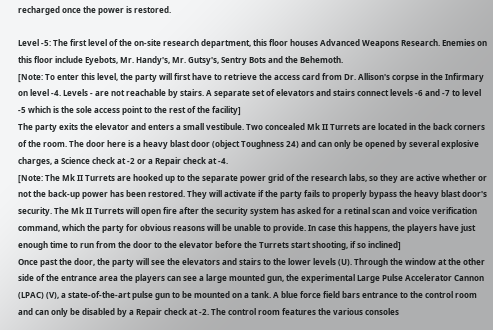recharged once the power is restored.

Level -5: The first level of the on-site research department, this floor houses Advanced Weapons Research. Enemies on this floor include Eyebots, Mr. Handy's, Mr. Gutsy's, Sentry Bots and the Behemoth.
[Note: To enter this level, the party will first have to retrieve the access card from Dr. Allison's corpse in the Infirmary on level -4. Levels - are not reachable by stairs. A separate set of elevators and stairs connect levels -6 and -7 to level -5 which is the sole access point to the rest of the facility]
The party exits the elevator and enters a small vestibule. Two concealed Mk II Turrets are located in the back corners of the room. The door here is a heavy blast door (object Toughness 24) and can only be opened by several explosive charges, a Science check at -2 or a Repair check at -4.
[Note: The Mk II Turrets are hooked up to the separate power grid of the research labs, so they are active whether or not the back-up power has been restored. They will activate if the party fails to properly bypass the heavy blast door's security. The Mk II Turrets will open fire after the security system has asked for a retinal scan and voice verification command, which the party for obvious reasons will be unable to provide. In case this happens, the players have just enough time to run from the door to the elevator before the Turrets start shooting, if so inclined]
Once past the door, the party will see the elevators and stairs to the lower levels (U). Through the window at the other side of the entrance area the players can see a large mounted gun, the experimental Large Pulse Accelerator Cannon (LPAC) (V), a state-of-the-art pulse gun to be mounted on a tank. A blue force field bars entrance to the control room and can only be disabled by a Repair check at -2. The control room features the various consoles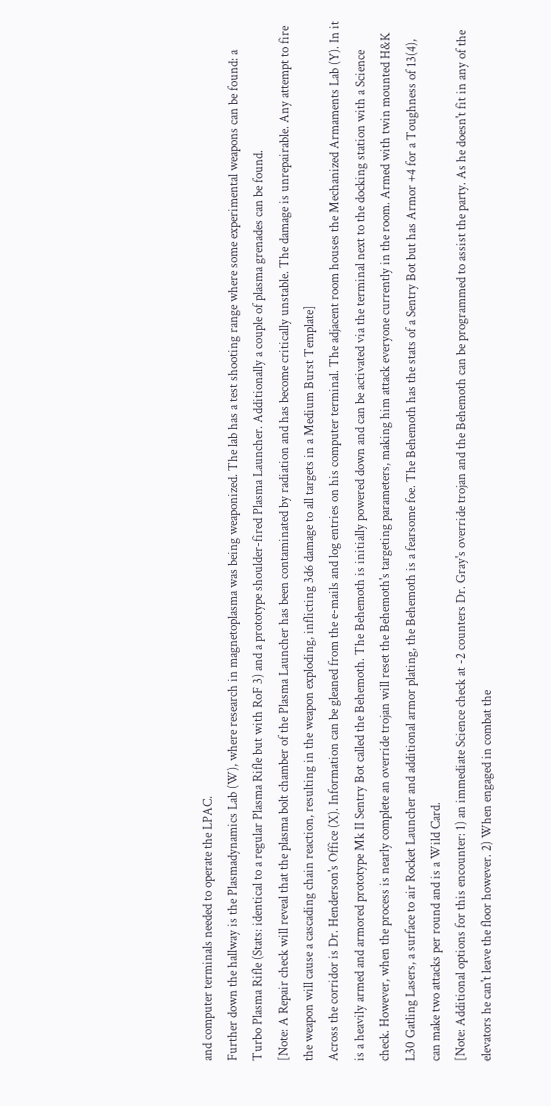and computer terminals needed to operate the LPAC.
Further down the hallway is the Plasmadynamics Lab (W), where research in magnetoplasma was being weaponized. The lab has a test shooting range where some experimental weapons can be found: a Turbo Plasma Rifle (Stats: identical to a regular Plasma Rifle but with RoF 3) and a prototype shoulder-fired Plasma Launcher. Additionally a couple of plasma grenades can be found.
[Note: A Repair check will reveal that the plasma bolt chamber of the Plasma Launcher has been contaminated by radiation and has become critically unstable. The damage is unrepairable. Any attempt to fire the weapon will cause a cascading chain reaction, resulting in the weapon exploding, inflicting 3d6 damage to all targets in a Medium Burst Template]
Across the corridor is Dr. Henderson's Office (X). Information can be gleaned from the e-mails and log entries on his computer terminal. The adjacent room houses the Mechanized Armaments Lab (Y). In it is a heavily armed and armored prototype Mk II Sentry Bot called the Behemoth. The Behemoth is initially powered down and can be activated via the terminal next to the docking station with a Science check. However, when the process is nearly complete an override trojan will reset the Behemoth's targeting parameters, making him attack everyone currently in the room. Armed with twin mounted H&K L30 Gatling Lasers, a surface to air Rocket Launcher and additional armor plating, the Behemoth is a fearsome foe. The Behemoth has the stats of a Sentry Bot but has Armor +4 for a Toughness of 13(4), can make two attacks per round and is a Wild Card.
[Note: Additional options for this encounter: 1) an immediate Science check at -2 counters Dr. Gray's override trojan and the Behemoth can be programmed to assist the party. As he doesn't fit in any of the elevators he can't leave the floor however. 2) When engaged in combat the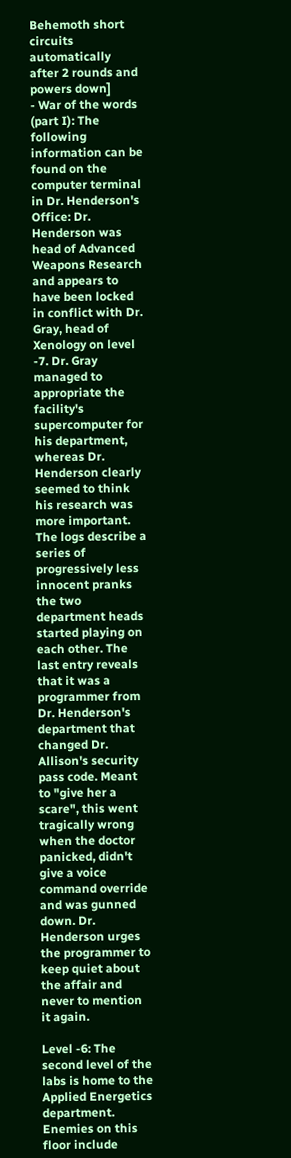Behemoth short circuits automatically after 2 rounds and powers down]
- War of the words (part I): The following information can be found on the computer terminal in Dr. Henderson's Office: Dr. Henderson was head of Advanced Weapons Research and appears to have been locked in conflict with Dr. Gray, head of Xenology on level -7. Dr. Gray managed to appropriate the facility's supercomputer for his department, whereas Dr. Henderson clearly seemed to think his research was more important. The logs describe a series of progressively less innocent pranks the two department heads started playing on each other. The last entry reveals that it was a programmer from Dr. Henderson's department that changed Dr. Allison's security pass code. Meant to "give her a scare", this went tragically wrong when the doctor panicked, didn't give a voice command override and was gunned down. Dr. Henderson urges the programmer to keep quiet about the affair and never to mention it again.

Level -6: The second level of the labs is home to the Applied Energetics department. Enemies on this floor include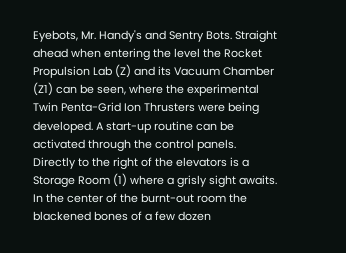Eyebots, Mr. Handy's and Sentry Bots. Straight ahead when entering the level the Rocket Propulsion Lab (Z) and its Vacuum Chamber (Z1) can be seen, where the experimental Twin Penta-Grid Ion Thrusters were being developed. A start-up routine can be activated through the control panels.
Directly to the right of the elevators is a Storage Room (1) where a grisly sight awaits. In the center of the burnt-out room the blackened bones of a few dozen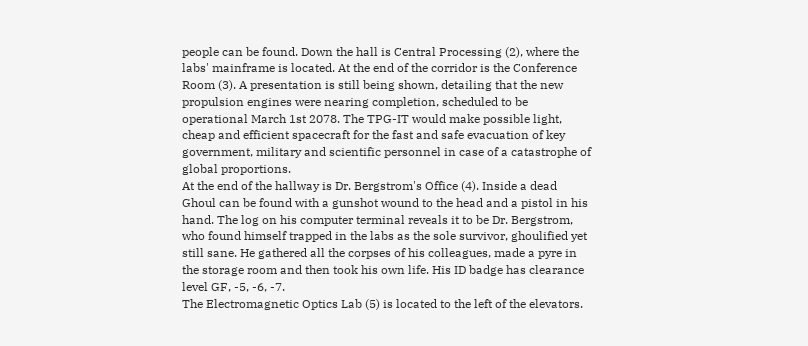people can be found. Down the hall is Central Processing (2), where the labs' mainframe is located. At the end of the corridor is the Conference Room (3). A presentation is still being shown, detailing that the new propulsion engines were nearing completion, scheduled to be operational March 1st 2078. The TPG-IT would make possible light, cheap and efficient spacecraft for the fast and safe evacuation of key government, military and scientific personnel in case of a catastrophe of global proportions.
At the end of the hallway is Dr. Bergstrom's Office (4). Inside a dead Ghoul can be found with a gunshot wound to the head and a pistol in his hand. The log on his computer terminal reveals it to be Dr. Bergstrom, who found himself trapped in the labs as the sole survivor, ghoulified yet still sane. He gathered all the corpses of his colleagues, made a pyre in the storage room and then took his own life. His ID badge has clearance level GF, -5, -6, -7.
The Electromagnetic Optics Lab (5) is located to the left of the elevators.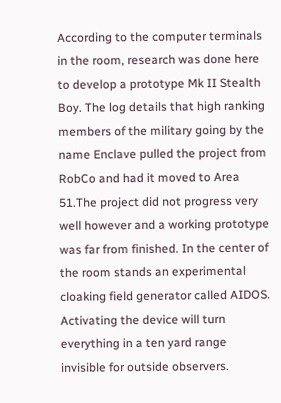According to the computer terminals in the room, research was done here to develop a prototype Mk II Stealth Boy. The log details that high ranking members of the military going by the name Enclave pulled the project from RobCo and had it moved to Area 51.The project did not progress very well however and a working prototype was far from finished. In the center of the room stands an experimental cloaking field generator called AIDOS. Activating the device will turn everything in a ten yard range invisible for outside observers.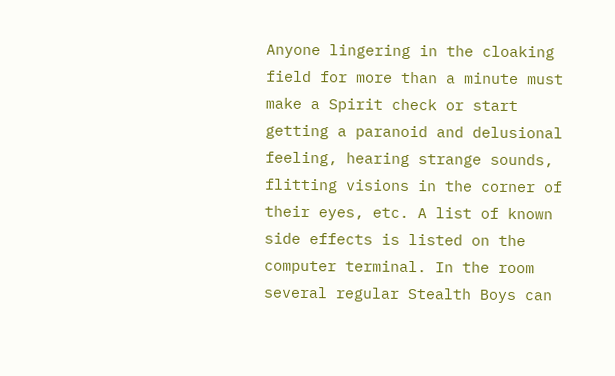Anyone lingering in the cloaking field for more than a minute must make a Spirit check or start getting a paranoid and delusional feeling, hearing strange sounds, flitting visions in the corner of their eyes, etc. A list of known side effects is listed on the computer terminal. In the room several regular Stealth Boys can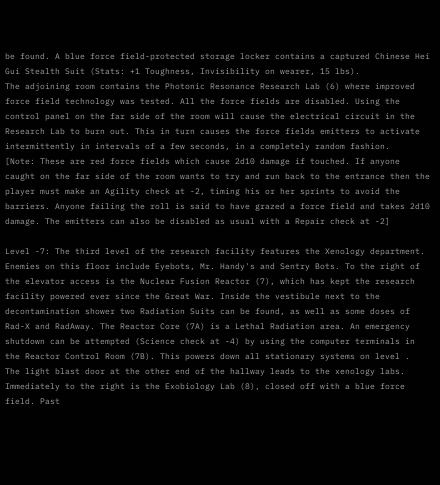be found. A blue force field-protected storage locker contains a captured Chinese Hei Gui Stealth Suit (Stats: +1 Toughness, Invisibility on wearer, 15 lbs).
The adjoining room contains the Photonic Resonance Research Lab (6) where improved force field technology was tested. All the force fields are disabled. Using the control panel on the far side of the room will cause the electrical circuit in the Research Lab to burn out. This in turn causes the force fields emitters to activate intermittently in intervals of a few seconds, in a completely random fashion.
[Note: These are red force fields which cause 2d10 damage if touched. If anyone caught on the far side of the room wants to try and run back to the entrance then the player must make an Agility check at -2, timing his or her sprints to avoid the barriers. Anyone failing the roll is said to have grazed a force field and takes 2d10 damage. The emitters can also be disabled as usual with a Repair check at -2]

Level -7: The third level of the research facility features the Xenology department. Enemies on this floor include Eyebots, Mr. Handy's and Sentry Bots. To the right of the elevator access is the Nuclear Fusion Reactor (7), which has kept the research facility powered ever since the Great War. Inside the vestibule next to the decontamination shower two Radiation Suits can be found, as well as some doses of Rad-X and RadAway. The Reactor Core (7A) is a Lethal Radiation area. An emergency shutdown can be attempted (Science check at -4) by using the computer terminals in the Reactor Control Room (7B). This powers down all stationary systems on level .
The light blast door at the other end of the hallway leads to the xenology labs. Immediately to the right is the Exobiology Lab (8), closed off with a blue force field. Past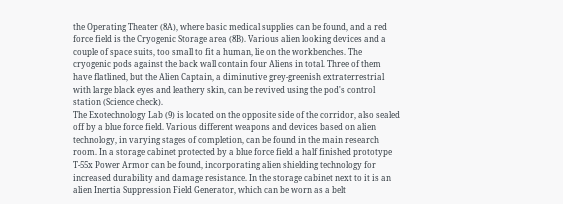the Operating Theater (8A), where basic medical supplies can be found, and a red force field is the Cryogenic Storage area (8B). Various alien looking devices and a couple of space suits, too small to fit a human, lie on the workbenches. The cryogenic pods against the back wall contain four Aliens in total. Three of them have flatlined, but the Alien Captain, a diminutive grey-greenish extraterrestrial with large black eyes and leathery skin, can be revived using the pod's control station (Science check).
The Exotechnology Lab (9) is located on the opposite side of the corridor, also sealed off by a blue force field. Various different weapons and devices based on alien technology, in varying stages of completion, can be found in the main research room. In a storage cabinet protected by a blue force field a half finished prototype T-55x Power Armor can be found, incorporating alien shielding technology for increased durability and damage resistance. In the storage cabinet next to it is an alien Inertia Suppression Field Generator, which can be worn as a belt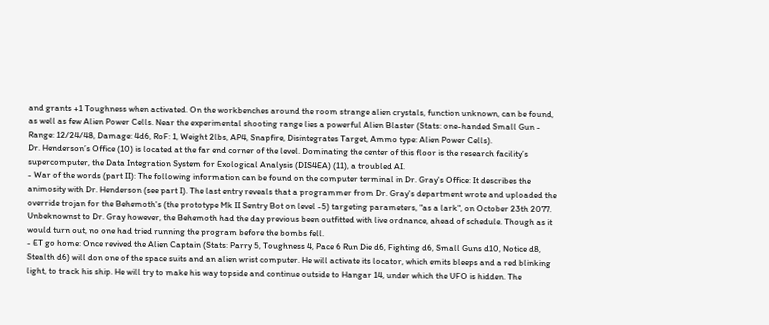and grants +1 Toughness when activated. On the workbenches around the room strange alien crystals, function unknown, can be found, as well as few Alien Power Cells. Near the experimental shooting range lies a powerful Alien Blaster (Stats: one-handed Small Gun - Range: 12/24/48, Damage: 4d6, RoF: 1, Weight 2lbs, AP4, Snapfire, Disintegrates Target, Ammo type: Alien Power Cells).
Dr. Henderson’s Office (10) is located at the far end corner of the level. Dominating the center of this floor is the research facility’s supercomputer, the Data Integration System for Exological Analysis (DIS4EA) (11), a troubled AI.
- War of the words (part II): The following information can be found on the computer terminal in Dr. Gray's Office: It describes the animosity with Dr. Henderson (see part I). The last entry reveals that a programmer from Dr. Gray's department wrote and uploaded the override trojan for the Behemoth's (the prototype Mk II Sentry Bot on level -5) targeting parameters, "as a lark", on October 23th 2077. Unbeknownst to Dr. Gray however, the Behemoth had the day previous been outfitted with live ordnance, ahead of schedule. Though as it would turn out, no one had tried running the program before the bombs fell.
- ET go home: Once revived the Alien Captain (Stats: Parry 5, Toughness 4, Pace 6 Run Die d6, Fighting d6, Small Guns d10, Notice d8, Stealth d6) will don one of the space suits and an alien wrist computer. He will activate its locator, which emits bleeps and a red blinking light, to track his ship. He will try to make his way topside and continue outside to Hangar 14, under which the UFO is hidden. The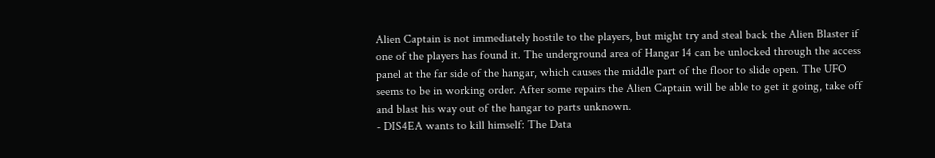Alien Captain is not immediately hostile to the players, but might try and steal back the Alien Blaster if one of the players has found it. The underground area of Hangar 14 can be unlocked through the access panel at the far side of the hangar, which causes the middle part of the floor to slide open. The UFO seems to be in working order. After some repairs the Alien Captain will be able to get it going, take off and blast his way out of the hangar to parts unknown.
- DIS4EA wants to kill himself: The Data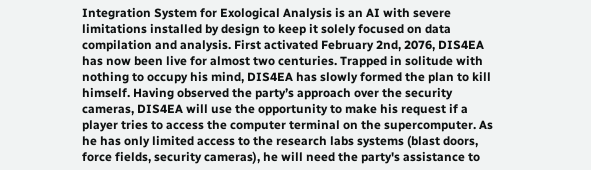Integration System for Exological Analysis is an AI with severe limitations installed by design to keep it solely focused on data compilation and analysis. First activated February 2nd, 2076, DIS4EA has now been live for almost two centuries. Trapped in solitude with nothing to occupy his mind, DIS4EA has slowly formed the plan to kill himself. Having observed the party’s approach over the security cameras, DIS4EA will use the opportunity to make his request if a player tries to access the computer terminal on the supercomputer. As he has only limited access to the research labs systems (blast doors, force fields, security cameras), he will need the party's assistance to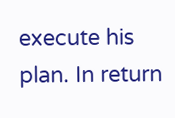execute his plan. In return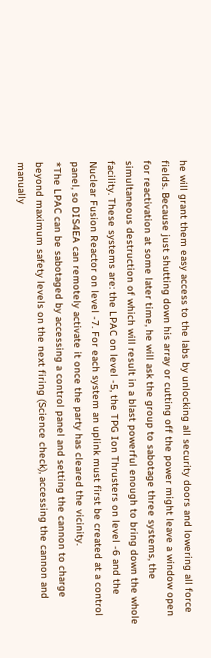he will grant them easy access to the labs by unlocking all security doors and lowering all force fields. Because just shutting down his array or cutting off the power might leave a window open for reactivation at some later time, he will ask the group to sabotage three systems, the simultaneous destruction of which will result in a blast powerful enough to bring down the whole facility. These systems are: the LPAC on level -5, the TPG Ion Thrusters on level -6 and the Nuclear Fusion Reactor on level -7. For each system an uplink must first be created at a control panel, so DIS4EA can remotely activate it once the party has cleared the vicinity.
*The LPAC can be sabotaged by accessing a control panel and setting the cannon to charge beyond maximum safety levels on the next firing (Science check), accessing the cannon and manually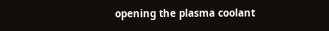opening the plasma coolant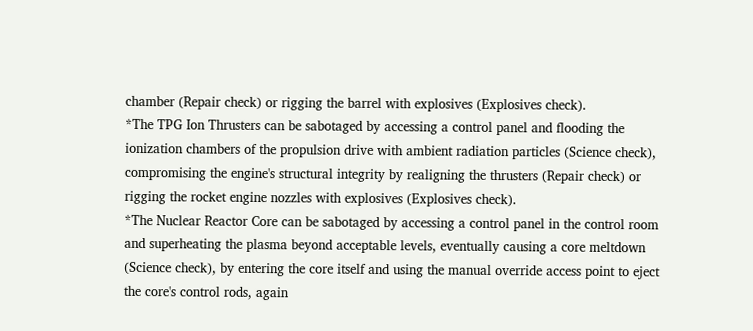chamber (Repair check) or rigging the barrel with explosives (Explosives check).
*The TPG Ion Thrusters can be sabotaged by accessing a control panel and flooding the ionization chambers of the propulsion drive with ambient radiation particles (Science check), compromising the engine's structural integrity by realigning the thrusters (Repair check) or rigging the rocket engine nozzles with explosives (Explosives check).
*The Nuclear Reactor Core can be sabotaged by accessing a control panel in the control room and superheating the plasma beyond acceptable levels, eventually causing a core meltdown (Science check), by entering the core itself and using the manual override access point to eject the core's control rods, again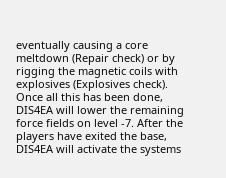eventually causing a core meltdown (Repair check) or by rigging the magnetic coils with explosives (Explosives check).
Once all this has been done, DIS4EA will lower the remaining force fields on level -7. After the players have exited the base, DIS4EA will activate the systems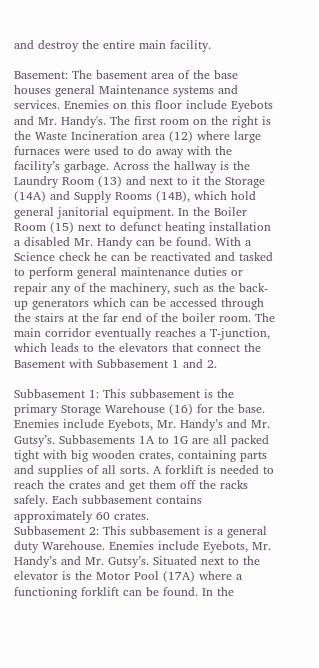and destroy the entire main facility.

Basement: The basement area of the base houses general Maintenance systems and services. Enemies on this floor include Eyebots and Mr. Handy's. The first room on the right is the Waste Incineration area (12) where large furnaces were used to do away with the facility’s garbage. Across the hallway is the Laundry Room (13) and next to it the Storage (14A) and Supply Rooms (14B), which hold general janitorial equipment. In the Boiler Room (15) next to defunct heating installation a disabled Mr. Handy can be found. With a Science check he can be reactivated and tasked to perform general maintenance duties or repair any of the machinery, such as the back-up generators which can be accessed through the stairs at the far end of the boiler room. The main corridor eventually reaches a T-junction, which leads to the elevators that connect the Basement with Subbasement 1 and 2.

Subbasement 1: This subbasement is the primary Storage Warehouse (16) for the base. Enemies include Eyebots, Mr. Handy’s and Mr. Gutsy’s. Subbasements 1A to 1G are all packed tight with big wooden crates, containing parts and supplies of all sorts. A forklift is needed to reach the crates and get them off the racks safely. Each subbasement contains approximately 60 crates.
Subbasement 2: This subbasement is a general duty Warehouse. Enemies include Eyebots, Mr. Handy’s and Mr. Gutsy’s. Situated next to the elevator is the Motor Pool (17A) where a functioning forklift can be found. In the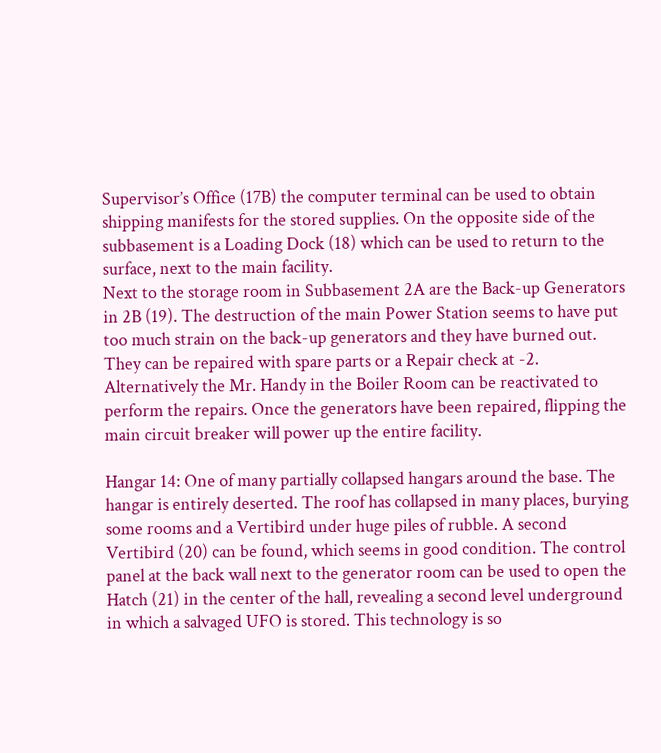Supervisor’s Office (17B) the computer terminal can be used to obtain shipping manifests for the stored supplies. On the opposite side of the subbasement is a Loading Dock (18) which can be used to return to the surface, next to the main facility.
Next to the storage room in Subbasement 2A are the Back-up Generators in 2B (19). The destruction of the main Power Station seems to have put too much strain on the back-up generators and they have burned out. They can be repaired with spare parts or a Repair check at -2. Alternatively the Mr. Handy in the Boiler Room can be reactivated to perform the repairs. Once the generators have been repaired, flipping the main circuit breaker will power up the entire facility.

Hangar 14: One of many partially collapsed hangars around the base. The hangar is entirely deserted. The roof has collapsed in many places, burying some rooms and a Vertibird under huge piles of rubble. A second Vertibird (20) can be found, which seems in good condition. The control panel at the back wall next to the generator room can be used to open the Hatch (21) in the center of the hall, revealing a second level underground in which a salvaged UFO is stored. This technology is so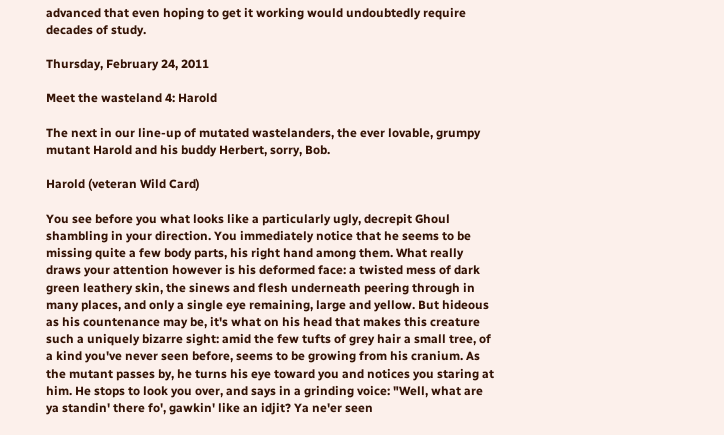advanced that even hoping to get it working would undoubtedly require decades of study.

Thursday, February 24, 2011

Meet the wasteland 4: Harold

The next in our line-up of mutated wastelanders, the ever lovable, grumpy mutant Harold and his buddy Herbert, sorry, Bob.

Harold (veteran Wild Card)

You see before you what looks like a particularly ugly, decrepit Ghoul shambling in your direction. You immediately notice that he seems to be missing quite a few body parts, his right hand among them. What really draws your attention however is his deformed face: a twisted mess of dark green leathery skin, the sinews and flesh underneath peering through in many places, and only a single eye remaining, large and yellow. But hideous as his countenance may be, it's what on his head that makes this creature such a uniquely bizarre sight: amid the few tufts of grey hair a small tree, of a kind you've never seen before, seems to be growing from his cranium. As the mutant passes by, he turns his eye toward you and notices you staring at him. He stops to look you over, and says in a grinding voice: "Well, what are ya standin' there fo', gawkin' like an idjit? Ya ne'er seen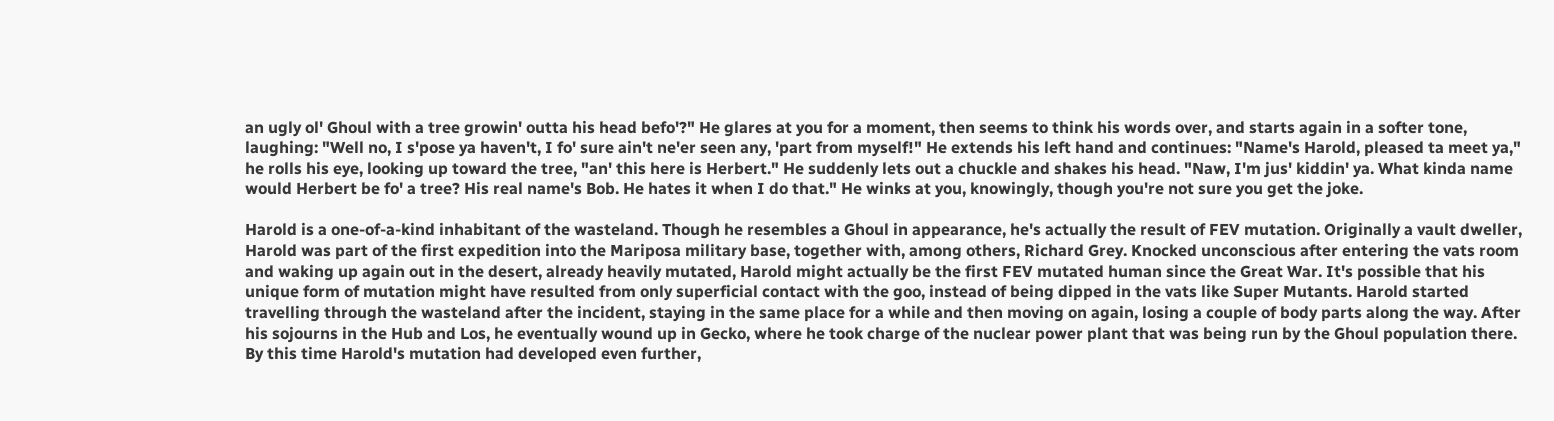an ugly ol' Ghoul with a tree growin' outta his head befo'?" He glares at you for a moment, then seems to think his words over, and starts again in a softer tone, laughing: "Well no, I s'pose ya haven't, I fo' sure ain't ne'er seen any, 'part from myself!" He extends his left hand and continues: "Name's Harold, pleased ta meet ya," he rolls his eye, looking up toward the tree, "an' this here is Herbert." He suddenly lets out a chuckle and shakes his head. "Naw, I'm jus' kiddin' ya. What kinda name would Herbert be fo' a tree? His real name's Bob. He hates it when I do that." He winks at you, knowingly, though you're not sure you get the joke.

Harold is a one-of-a-kind inhabitant of the wasteland. Though he resembles a Ghoul in appearance, he's actually the result of FEV mutation. Originally a vault dweller, Harold was part of the first expedition into the Mariposa military base, together with, among others, Richard Grey. Knocked unconscious after entering the vats room and waking up again out in the desert, already heavily mutated, Harold might actually be the first FEV mutated human since the Great War. It's possible that his unique form of mutation might have resulted from only superficial contact with the goo, instead of being dipped in the vats like Super Mutants. Harold started travelling through the wasteland after the incident, staying in the same place for a while and then moving on again, losing a couple of body parts along the way. After his sojourns in the Hub and Los, he eventually wound up in Gecko, where he took charge of the nuclear power plant that was being run by the Ghoul population there. By this time Harold's mutation had developed even further,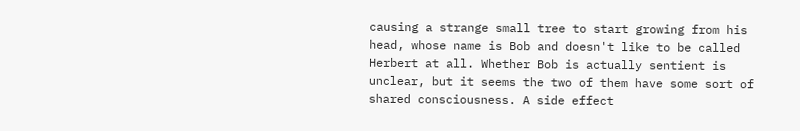causing a strange small tree to start growing from his head, whose name is Bob and doesn't like to be called Herbert at all. Whether Bob is actually sentient is unclear, but it seems the two of them have some sort of shared consciousness. A side effect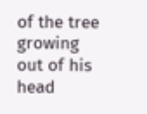of the tree growing out of his head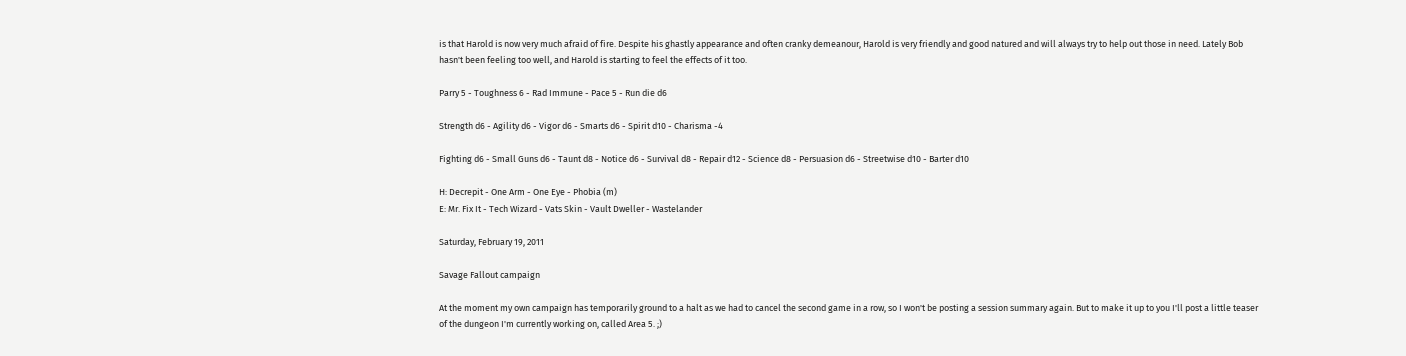is that Harold is now very much afraid of fire. Despite his ghastly appearance and often cranky demeanour, Harold is very friendly and good natured and will always try to help out those in need. Lately Bob hasn't been feeling too well, and Harold is starting to feel the effects of it too.

Parry 5 - Toughness 6 - Rad Immune - Pace 5 - Run die d6

Strength d6 - Agility d6 - Vigor d6 - Smarts d6 - Spirit d10 - Charisma -4

Fighting d6 - Small Guns d6 - Taunt d8 - Notice d6 - Survival d8 - Repair d12 - Science d8 - Persuasion d6 - Streetwise d10 - Barter d10

H: Decrepit - One Arm - One Eye - Phobia (m)
E: Mr. Fix It - Tech Wizard - Vats Skin - Vault Dweller - Wastelander

Saturday, February 19, 2011

Savage Fallout campaign

At the moment my own campaign has temporarily ground to a halt as we had to cancel the second game in a row, so I won't be posting a session summary again. But to make it up to you I'll post a little teaser of the dungeon I'm currently working on, called Area 5. ;)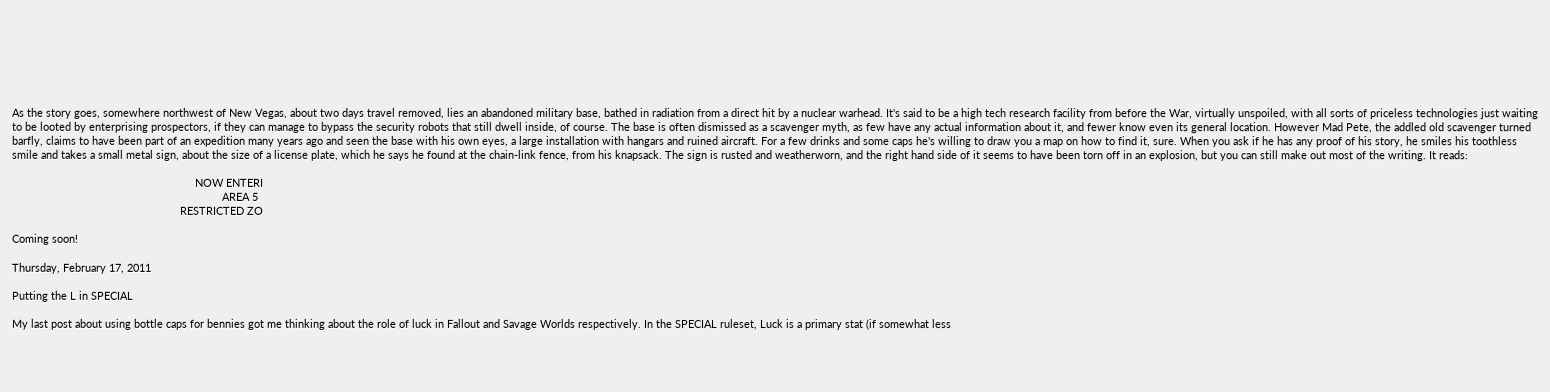As the story goes, somewhere northwest of New Vegas, about two days travel removed, lies an abandoned military base, bathed in radiation from a direct hit by a nuclear warhead. It's said to be a high tech research facility from before the War, virtually unspoiled, with all sorts of priceless technologies just waiting to be looted by enterprising prospectors, if they can manage to bypass the security robots that still dwell inside, of course. The base is often dismissed as a scavenger myth, as few have any actual information about it, and fewer know even its general location. However Mad Pete, the addled old scavenger turned barfly, claims to have been part of an expedition many years ago and seen the base with his own eyes, a large installation with hangars and ruined aircraft. For a few drinks and some caps he's willing to draw you a map on how to find it, sure. When you ask if he has any proof of his story, he smiles his toothless smile and takes a small metal sign, about the size of a license plate, which he says he found at the chain-link fence, from his knapsack. The sign is rusted and weatherworn, and the right hand side of it seems to have been torn off in an explosion, but you can still make out most of the writing. It reads:

                                                             NOW ENTERI
                                                                      AREA 5
                                                        RESTRICTED ZO

Coming soon!

Thursday, February 17, 2011

Putting the L in SPECIAL

My last post about using bottle caps for bennies got me thinking about the role of luck in Fallout and Savage Worlds respectively. In the SPECIAL ruleset, Luck is a primary stat (if somewhat less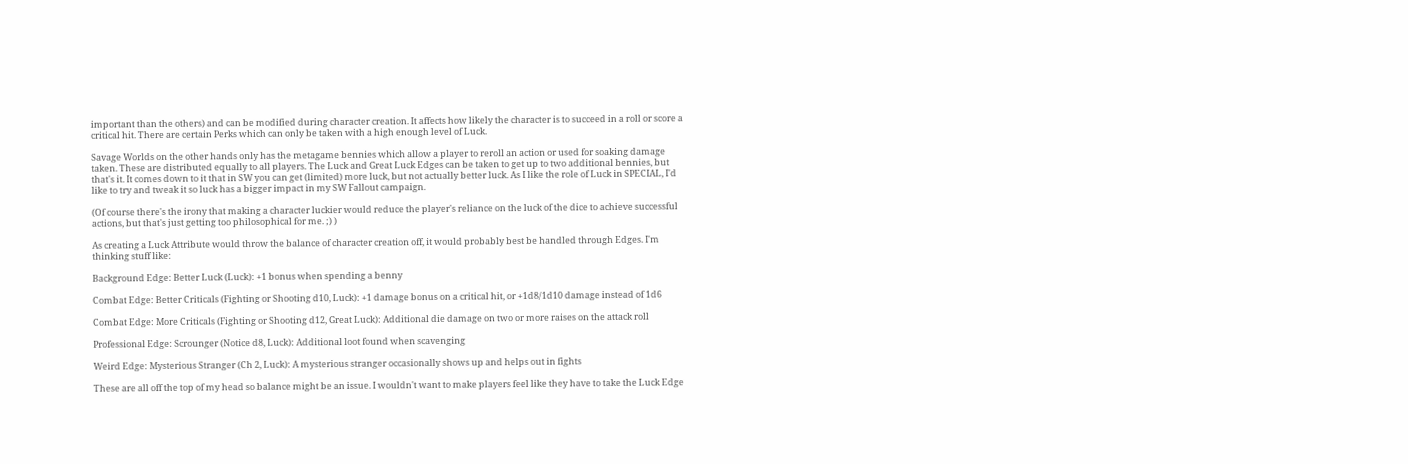important than the others) and can be modified during character creation. It affects how likely the character is to succeed in a roll or score a critical hit. There are certain Perks which can only be taken with a high enough level of Luck.

Savage Worlds on the other hands only has the metagame bennies which allow a player to reroll an action or used for soaking damage taken. These are distributed equally to all players. The Luck and Great Luck Edges can be taken to get up to two additional bennies, but that's it. It comes down to it that in SW you can get (limited) more luck, but not actually better luck. As I like the role of Luck in SPECIAL, I'd like to try and tweak it so luck has a bigger impact in my SW Fallout campaign.

(Of course there's the irony that making a character luckier would reduce the player's reliance on the luck of the dice to achieve successful actions, but that's just getting too philosophical for me. ;) )

As creating a Luck Attribute would throw the balance of character creation off, it would probably best be handled through Edges. I'm thinking stuff like:

Background Edge: Better Luck (Luck): +1 bonus when spending a benny

Combat Edge: Better Criticals (Fighting or Shooting d10, Luck): +1 damage bonus on a critical hit, or +1d8/1d10 damage instead of 1d6

Combat Edge: More Criticals (Fighting or Shooting d12, Great Luck): Additional die damage on two or more raises on the attack roll

Professional Edge: Scrounger (Notice d8, Luck): Additional loot found when scavenging

Weird Edge: Mysterious Stranger (Ch 2, Luck): A mysterious stranger occasionally shows up and helps out in fights

These are all off the top of my head so balance might be an issue. I wouldn't want to make players feel like they have to take the Luck Edge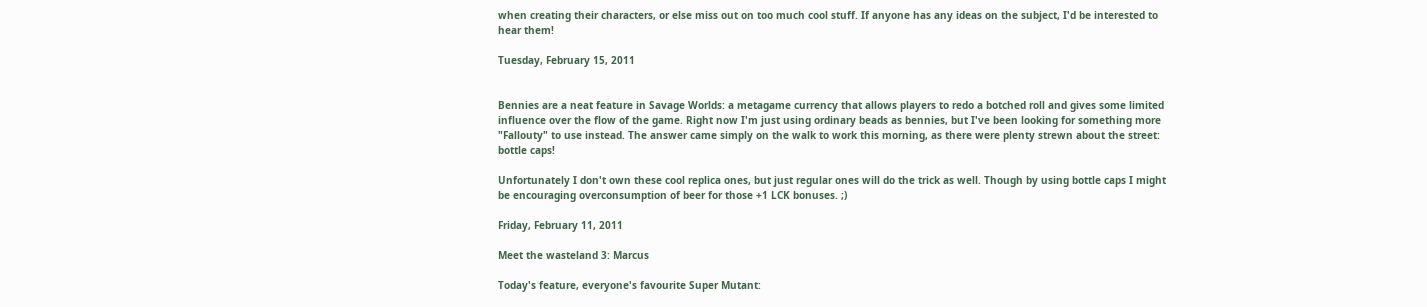when creating their characters, or else miss out on too much cool stuff. If anyone has any ideas on the subject, I'd be interested to hear them!

Tuesday, February 15, 2011


Bennies are a neat feature in Savage Worlds: a metagame currency that allows players to redo a botched roll and gives some limited influence over the flow of the game. Right now I'm just using ordinary beads as bennies, but I've been looking for something more "Fallouty" to use instead. The answer came simply on the walk to work this morning, as there were plenty strewn about the street: bottle caps!

Unfortunately I don't own these cool replica ones, but just regular ones will do the trick as well. Though by using bottle caps I might be encouraging overconsumption of beer for those +1 LCK bonuses. ;)

Friday, February 11, 2011

Meet the wasteland 3: Marcus

Today's feature, everyone's favourite Super Mutant: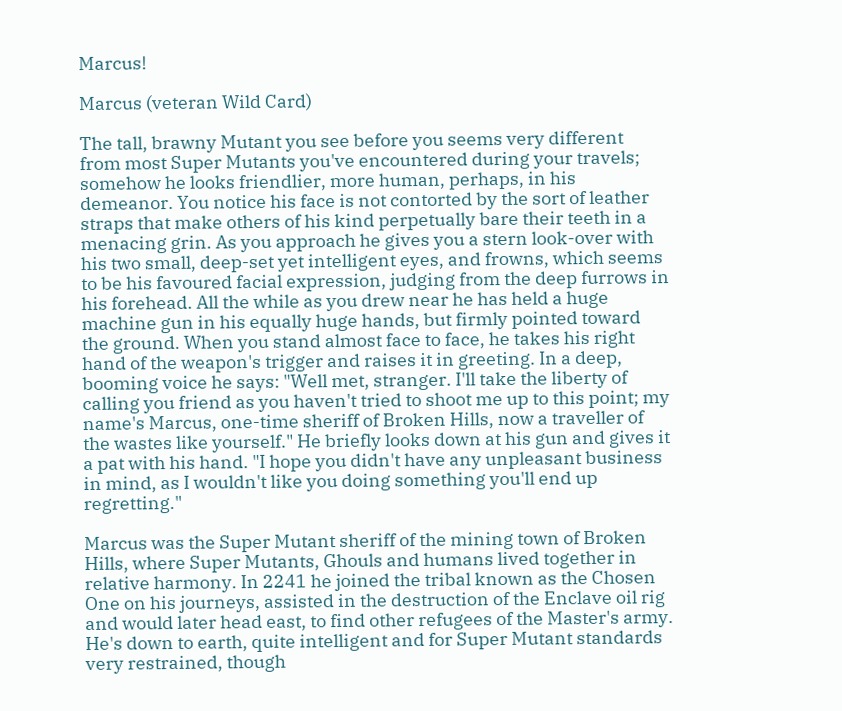Marcus!

Marcus (veteran Wild Card)

The tall, brawny Mutant you see before you seems very different from most Super Mutants you've encountered during your travels; somehow he looks friendlier, more human, perhaps, in his demeanor. You notice his face is not contorted by the sort of leather straps that make others of his kind perpetually bare their teeth in a menacing grin. As you approach he gives you a stern look-over with his two small, deep-set yet intelligent eyes, and frowns, which seems to be his favoured facial expression, judging from the deep furrows in his forehead. All the while as you drew near he has held a huge machine gun in his equally huge hands, but firmly pointed toward the ground. When you stand almost face to face, he takes his right hand of the weapon's trigger and raises it in greeting. In a deep, booming voice he says: "Well met, stranger. I'll take the liberty of calling you friend as you haven't tried to shoot me up to this point; my name's Marcus, one-time sheriff of Broken Hills, now a traveller of the wastes like yourself." He briefly looks down at his gun and gives it a pat with his hand. "I hope you didn't have any unpleasant business in mind, as I wouldn't like you doing something you'll end up regretting."

Marcus was the Super Mutant sheriff of the mining town of Broken Hills, where Super Mutants, Ghouls and humans lived together in relative harmony. In 2241 he joined the tribal known as the Chosen One on his journeys, assisted in the destruction of the Enclave oil rig and would later head east, to find other refugees of the Master's army. He's down to earth, quite intelligent and for Super Mutant standards very restrained, though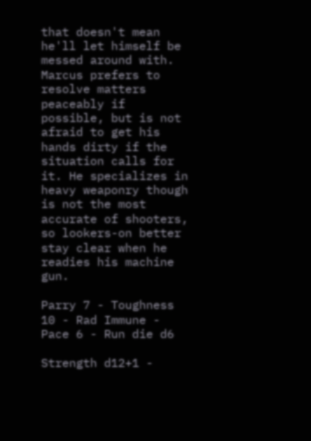that doesn't mean he'll let himself be messed around with. Marcus prefers to resolve matters peaceably if possible, but is not afraid to get his hands dirty if the situation calls for it. He specializes in heavy weaponry though is not the most accurate of shooters, so lookers-on better stay clear when he readies his machine gun.

Parry 7 - Toughness 10 - Rad Immune - Pace 6 - Run die d6

Strength d12+1 -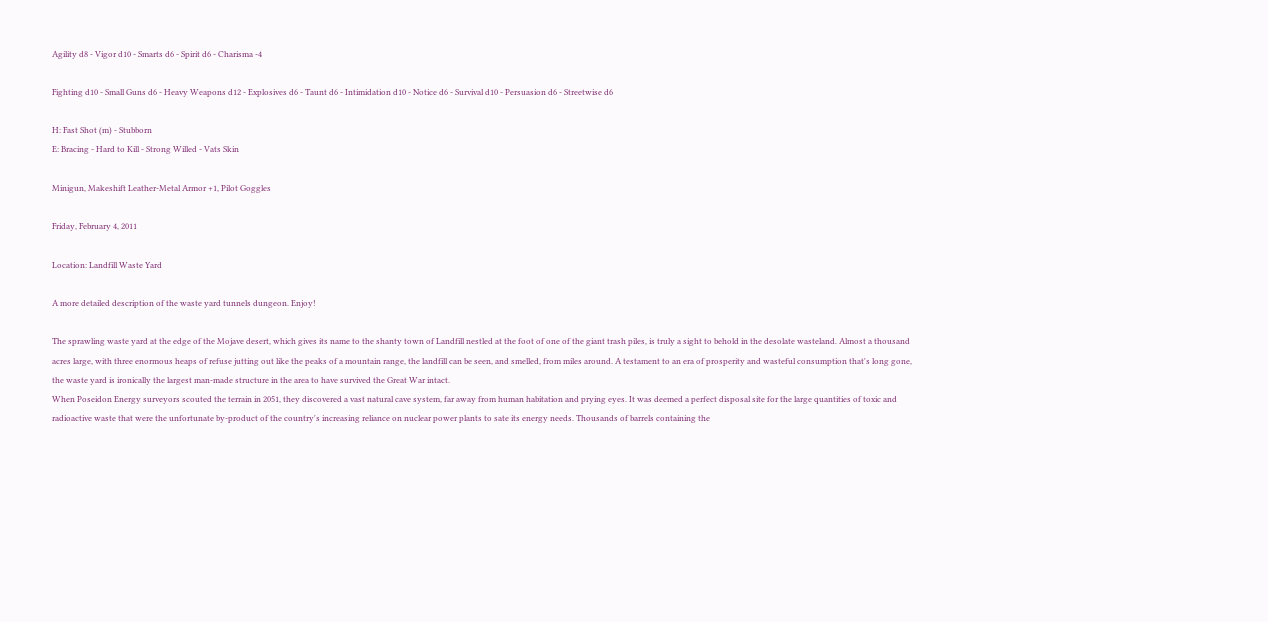Agility d8 - Vigor d10 - Smarts d6 - Spirit d6 - Charisma -4

Fighting d10 - Small Guns d6 - Heavy Weapons d12 - Explosives d6 - Taunt d6 - Intimidation d10 - Notice d6 - Survival d10 - Persuasion d6 - Streetwise d6

H: Fast Shot (m) - Stubborn
E: Bracing - Hard to Kill - Strong Willed - Vats Skin

Minigun, Makeshift Leather-Metal Armor +1, Pilot Goggles

Friday, February 4, 2011

Location: Landfill Waste Yard

A more detailed description of the waste yard tunnels dungeon. Enjoy!

The sprawling waste yard at the edge of the Mojave desert, which gives its name to the shanty town of Landfill nestled at the foot of one of the giant trash piles, is truly a sight to behold in the desolate wasteland. Almost a thousand acres large, with three enormous heaps of refuse jutting out like the peaks of a mountain range, the landfill can be seen, and smelled, from miles around. A testament to an era of prosperity and wasteful consumption that's long gone, the waste yard is ironically the largest man-made structure in the area to have survived the Great War intact.
When Poseidon Energy surveyors scouted the terrain in 2051, they discovered a vast natural cave system, far away from human habitation and prying eyes. It was deemed a perfect disposal site for the large quantities of toxic and radioactive waste that were the unfortunate by-product of the country's increasing reliance on nuclear power plants to sate its energy needs. Thousands of barrels containing the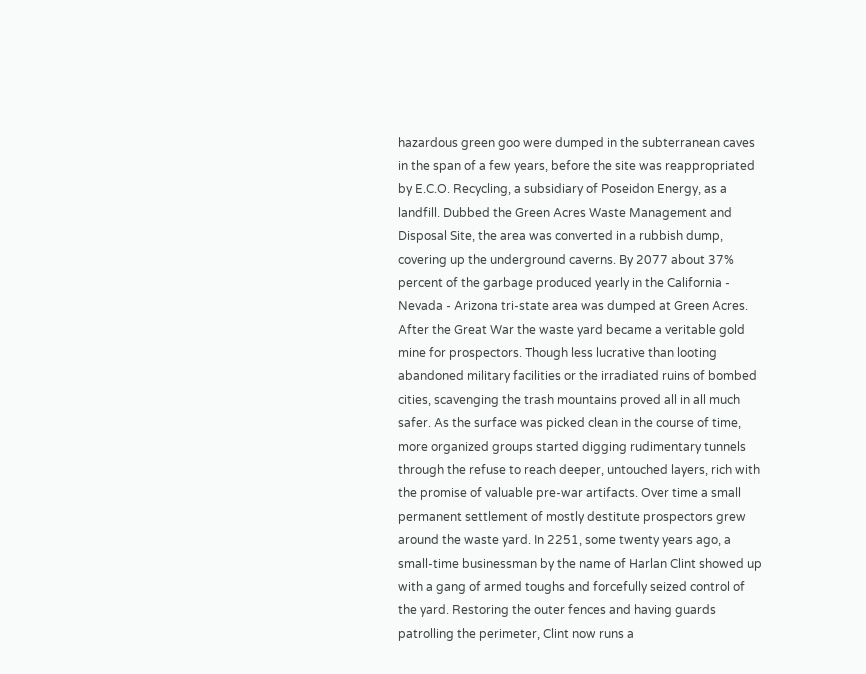hazardous green goo were dumped in the subterranean caves in the span of a few years, before the site was reappropriated by E.C.O. Recycling, a subsidiary of Poseidon Energy, as a landfill. Dubbed the Green Acres Waste Management and Disposal Site, the area was converted in a rubbish dump, covering up the underground caverns. By 2077 about 37% percent of the garbage produced yearly in the California - Nevada - Arizona tri-state area was dumped at Green Acres.
After the Great War the waste yard became a veritable gold mine for prospectors. Though less lucrative than looting abandoned military facilities or the irradiated ruins of bombed cities, scavenging the trash mountains proved all in all much safer. As the surface was picked clean in the course of time, more organized groups started digging rudimentary tunnels through the refuse to reach deeper, untouched layers, rich with the promise of valuable pre-war artifacts. Over time a small permanent settlement of mostly destitute prospectors grew around the waste yard. In 2251, some twenty years ago, a small-time businessman by the name of Harlan Clint showed up with a gang of armed toughs and forcefully seized control of the yard. Restoring the outer fences and having guards patrolling the perimeter, Clint now runs a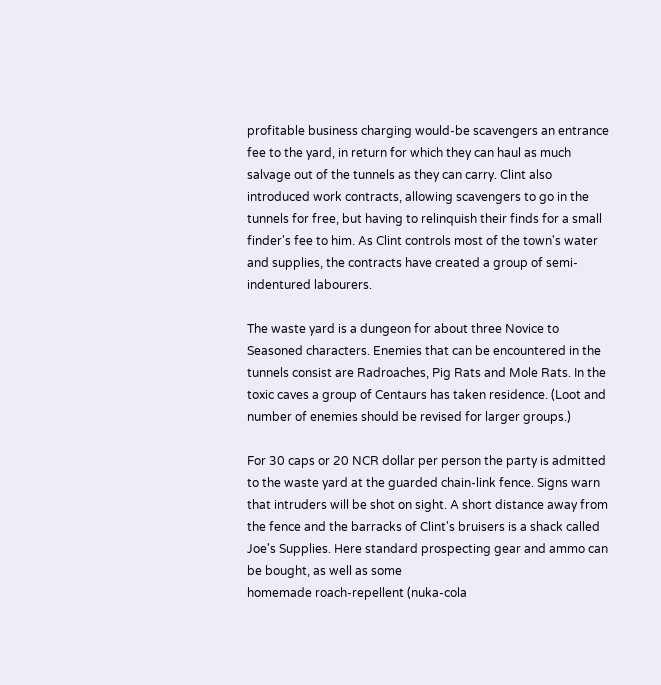profitable business charging would-be scavengers an entrance fee to the yard, in return for which they can haul as much salvage out of the tunnels as they can carry. Clint also introduced work contracts, allowing scavengers to go in the tunnels for free, but having to relinquish their finds for a small finder's fee to him. As Clint controls most of the town's water and supplies, the contracts have created a group of semi-indentured labourers.

The waste yard is a dungeon for about three Novice to Seasoned characters. Enemies that can be encountered in the tunnels consist are Radroaches, Pig Rats and Mole Rats. In the toxic caves a group of Centaurs has taken residence. (Loot and number of enemies should be revised for larger groups.)

For 30 caps or 20 NCR dollar per person the party is admitted to the waste yard at the guarded chain-link fence. Signs warn that intruders will be shot on sight. A short distance away from the fence and the barracks of Clint's bruisers is a shack called Joe's Supplies. Here standard prospecting gear and ammo can be bought, as well as some
homemade roach-repellent (nuka-cola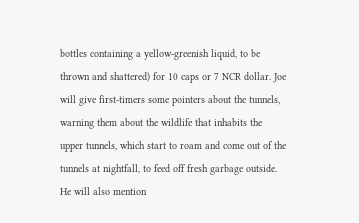bottles containing a yellow-greenish liquid, to be thrown and shattered) for 10 caps or 7 NCR dollar. Joe will give first-timers some pointers about the tunnels, warning them about the wildlife that inhabits the upper tunnels, which start to roam and come out of the tunnels at nightfall, to feed off fresh garbage outside. He will also mention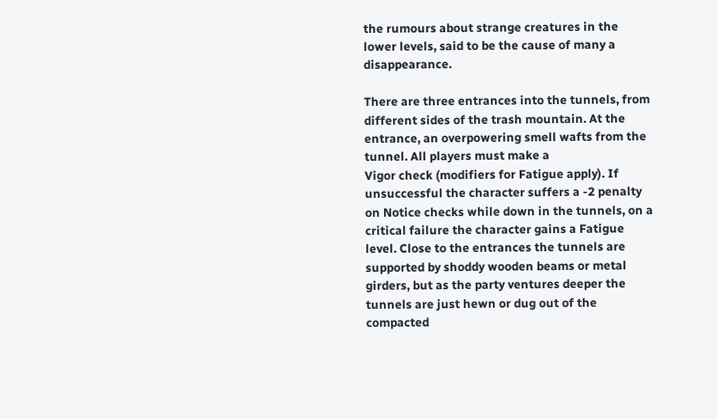the rumours about strange creatures in the lower levels, said to be the cause of many a disappearance.

There are three entrances into the tunnels, from different sides of the trash mountain. At the entrance, an overpowering smell wafts from the tunnel. All players must make a
Vigor check (modifiers for Fatigue apply). If unsuccessful the character suffers a -2 penalty on Notice checks while down in the tunnels, on a critical failure the character gains a Fatigue level. Close to the entrances the tunnels are supported by shoddy wooden beams or metal girders, but as the party ventures deeper the tunnels are just hewn or dug out of the compacted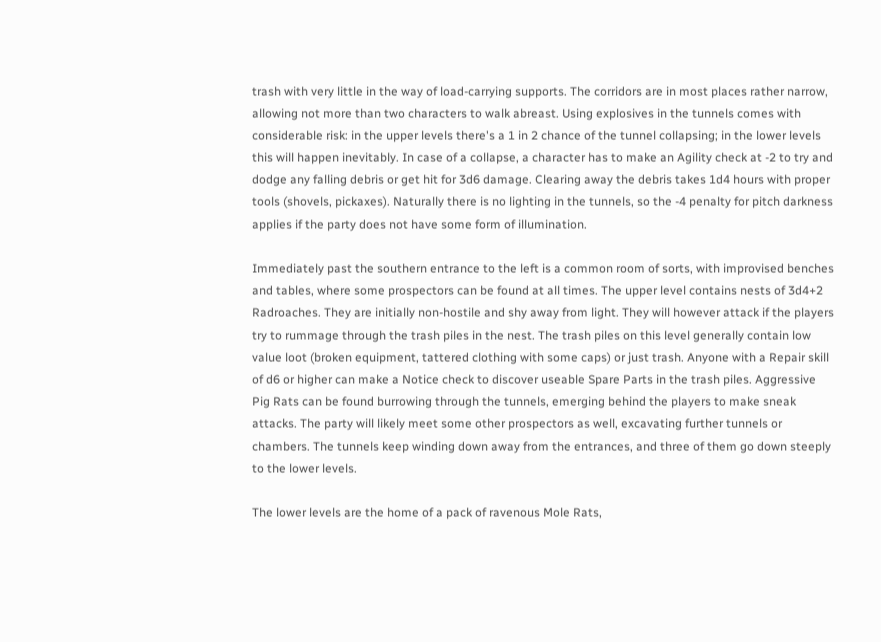trash with very little in the way of load-carrying supports. The corridors are in most places rather narrow, allowing not more than two characters to walk abreast. Using explosives in the tunnels comes with considerable risk: in the upper levels there's a 1 in 2 chance of the tunnel collapsing; in the lower levels this will happen inevitably. In case of a collapse, a character has to make an Agility check at -2 to try and dodge any falling debris or get hit for 3d6 damage. Clearing away the debris takes 1d4 hours with proper tools (shovels, pickaxes). Naturally there is no lighting in the tunnels, so the -4 penalty for pitch darkness applies if the party does not have some form of illumination.

Immediately past the southern entrance to the left is a common room of sorts, with improvised benches and tables, where some prospectors can be found at all times. The upper level contains nests of 3d4+2 Radroaches. They are initially non-hostile and shy away from light. They will however attack if the players try to rummage through the trash piles in the nest. The trash piles on this level generally contain low value loot (broken equipment, tattered clothing with some caps) or just trash. Anyone with a Repair skill of d6 or higher can make a Notice check to discover useable Spare Parts in the trash piles. Aggressive Pig Rats can be found burrowing through the tunnels, emerging behind the players to make sneak attacks. The party will likely meet some other prospectors as well, excavating further tunnels or chambers. The tunnels keep winding down away from the entrances, and three of them go down steeply to the lower levels.

The lower levels are the home of a pack of ravenous Mole Rats,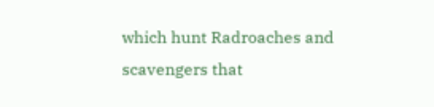which hunt Radroaches and scavengers that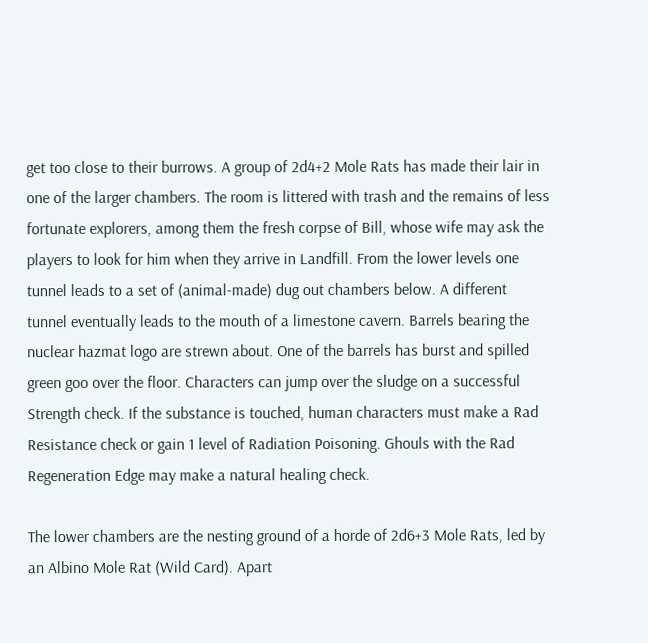get too close to their burrows. A group of 2d4+2 Mole Rats has made their lair in one of the larger chambers. The room is littered with trash and the remains of less fortunate explorers, among them the fresh corpse of Bill, whose wife may ask the players to look for him when they arrive in Landfill. From the lower levels one tunnel leads to a set of (animal-made) dug out chambers below. A different tunnel eventually leads to the mouth of a limestone cavern. Barrels bearing the nuclear hazmat logo are strewn about. One of the barrels has burst and spilled green goo over the floor. Characters can jump over the sludge on a successful Strength check. If the substance is touched, human characters must make a Rad Resistance check or gain 1 level of Radiation Poisoning. Ghouls with the Rad Regeneration Edge may make a natural healing check.

The lower chambers are the nesting ground of a horde of 2d6+3 Mole Rats, led by an Albino Mole Rat (Wild Card). Apart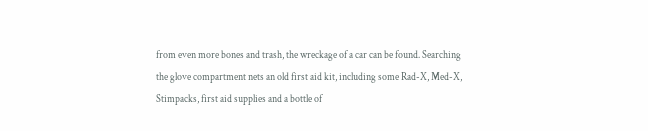from even more bones and trash, the wreckage of a car can be found. Searching the glove compartment nets an old first aid kit, including some Rad-X, Med-X, Stimpacks, first aid supplies and a bottle of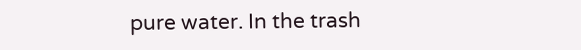pure water. In the trash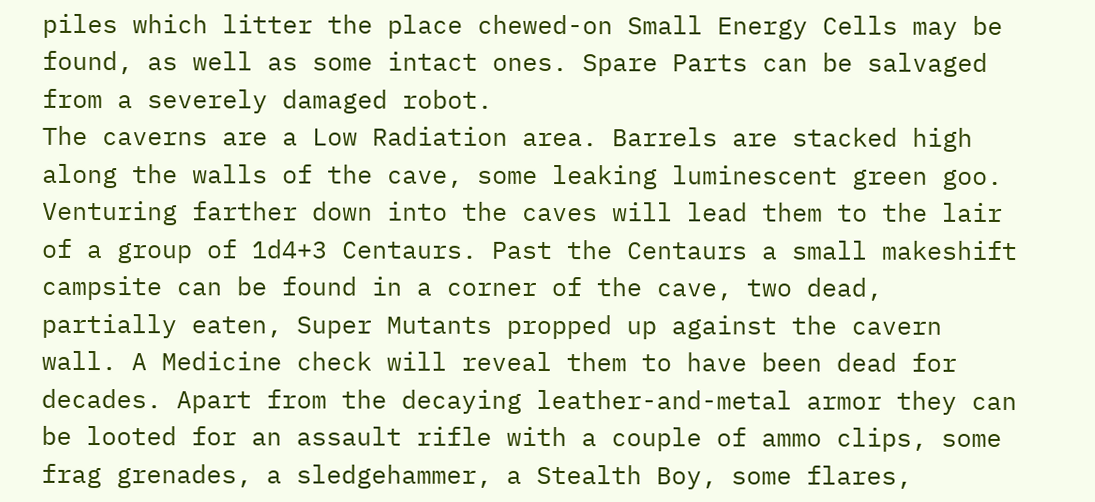piles which litter the place chewed-on Small Energy Cells may be found, as well as some intact ones. Spare Parts can be salvaged from a severely damaged robot.
The caverns are a Low Radiation area. Barrels are stacked high along the walls of the cave, some leaking luminescent green goo. Venturing farther down into the caves will lead them to the lair of a group of 1d4+3 Centaurs. Past the Centaurs a small makeshift campsite can be found in a corner of the cave, two dead, partially eaten, Super Mutants propped up against the cavern wall. A Medicine check will reveal them to have been dead for decades. Apart from the decaying leather-and-metal armor they can be looted for an assault rifle with a couple of ammo clips, some frag grenades, a sledgehammer, a Stealth Boy, some flares,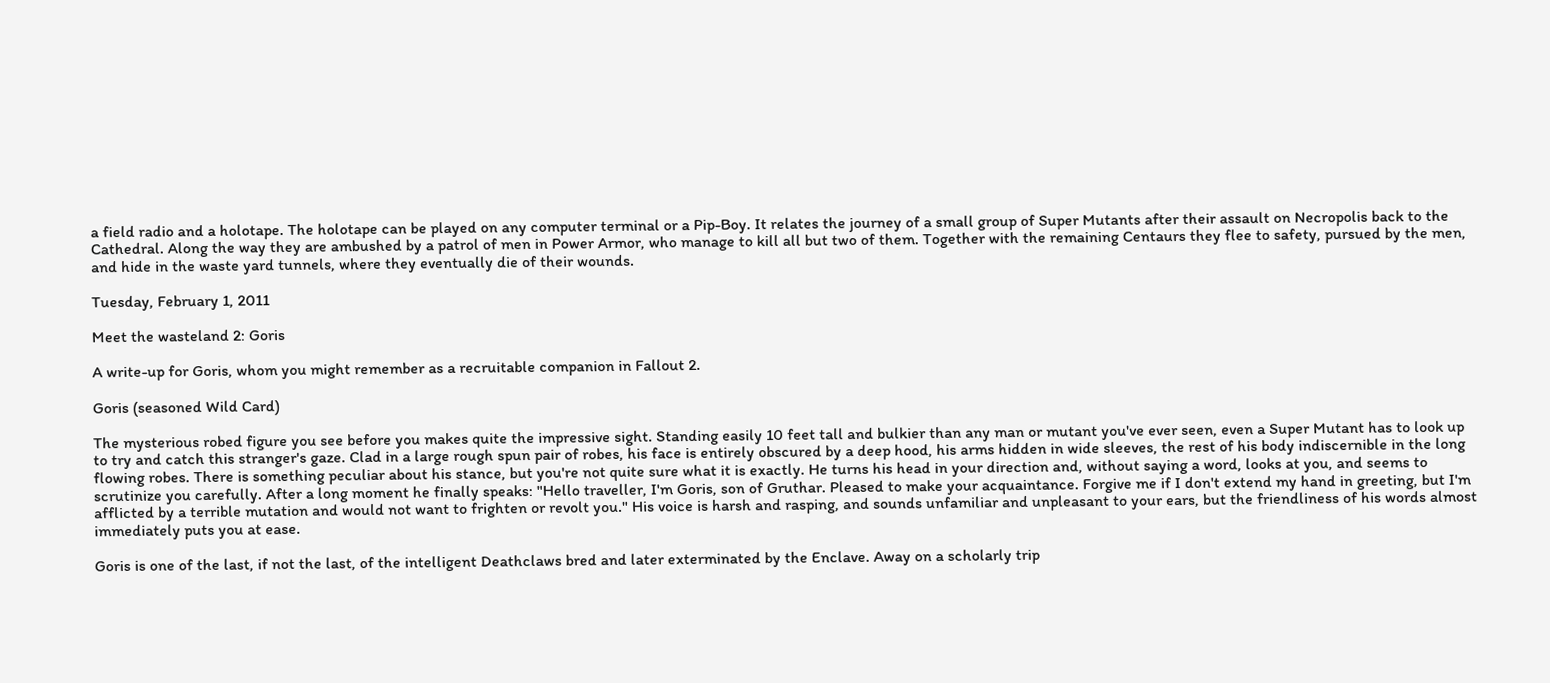a field radio and a holotape. The holotape can be played on any computer terminal or a Pip-Boy. It relates the journey of a small group of Super Mutants after their assault on Necropolis back to the Cathedral. Along the way they are ambushed by a patrol of men in Power Armor, who manage to kill all but two of them. Together with the remaining Centaurs they flee to safety, pursued by the men, and hide in the waste yard tunnels, where they eventually die of their wounds.

Tuesday, February 1, 2011

Meet the wasteland 2: Goris

A write-up for Goris, whom you might remember as a recruitable companion in Fallout 2.

Goris (seasoned Wild Card)

The mysterious robed figure you see before you makes quite the impressive sight. Standing easily 10 feet tall and bulkier than any man or mutant you've ever seen, even a Super Mutant has to look up to try and catch this stranger's gaze. Clad in a large rough spun pair of robes, his face is entirely obscured by a deep hood, his arms hidden in wide sleeves, the rest of his body indiscernible in the long flowing robes. There is something peculiar about his stance, but you're not quite sure what it is exactly. He turns his head in your direction and, without saying a word, looks at you, and seems to scrutinize you carefully. After a long moment he finally speaks: "Hello traveller, I'm Goris, son of Gruthar. Pleased to make your acquaintance. Forgive me if I don't extend my hand in greeting, but I'm afflicted by a terrible mutation and would not want to frighten or revolt you." His voice is harsh and rasping, and sounds unfamiliar and unpleasant to your ears, but the friendliness of his words almost immediately puts you at ease.

Goris is one of the last, if not the last, of the intelligent Deathclaws bred and later exterminated by the Enclave. Away on a scholarly trip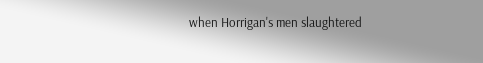when Horrigan's men slaughtered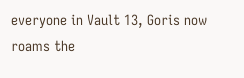everyone in Vault 13, Goris now roams the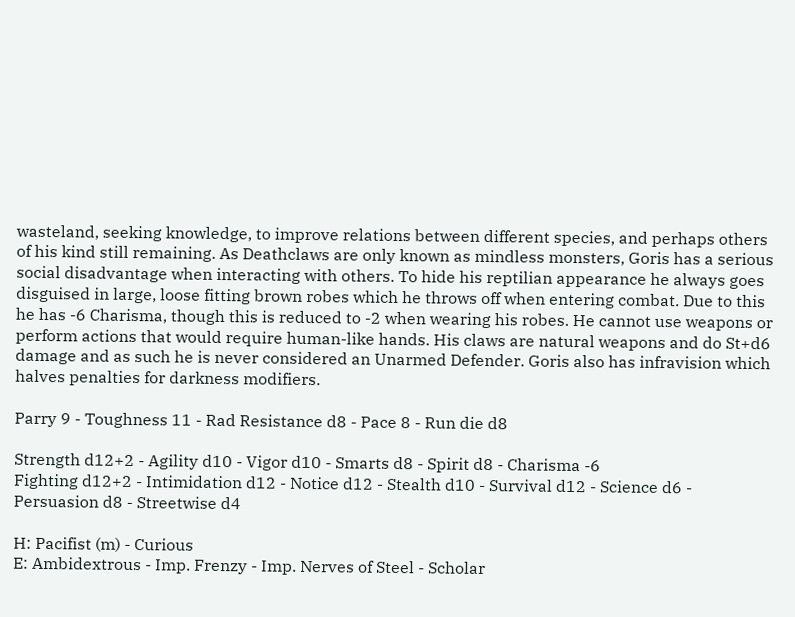wasteland, seeking knowledge, to improve relations between different species, and perhaps others of his kind still remaining. As Deathclaws are only known as mindless monsters, Goris has a serious social disadvantage when interacting with others. To hide his reptilian appearance he always goes disguised in large, loose fitting brown robes which he throws off when entering combat. Due to this he has -6 Charisma, though this is reduced to -2 when wearing his robes. He cannot use weapons or perform actions that would require human-like hands. His claws are natural weapons and do St+d6 damage and as such he is never considered an Unarmed Defender. Goris also has infravision which halves penalties for darkness modifiers.

Parry 9 - Toughness 11 - Rad Resistance d8 - Pace 8 - Run die d8

Strength d12+2 - Agility d10 - Vigor d10 - Smarts d8 - Spirit d8 - Charisma -6
Fighting d12+2 - Intimidation d12 - Notice d12 - Stealth d10 - Survival d12 - Science d6 - Persuasion d8 - Streetwise d4

H: Pacifist (m) - Curious
E: Ambidextrous - Imp. Frenzy - Imp. Nerves of Steel - Scholar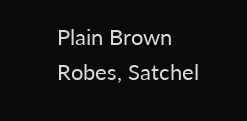Plain Brown Robes, Satchel